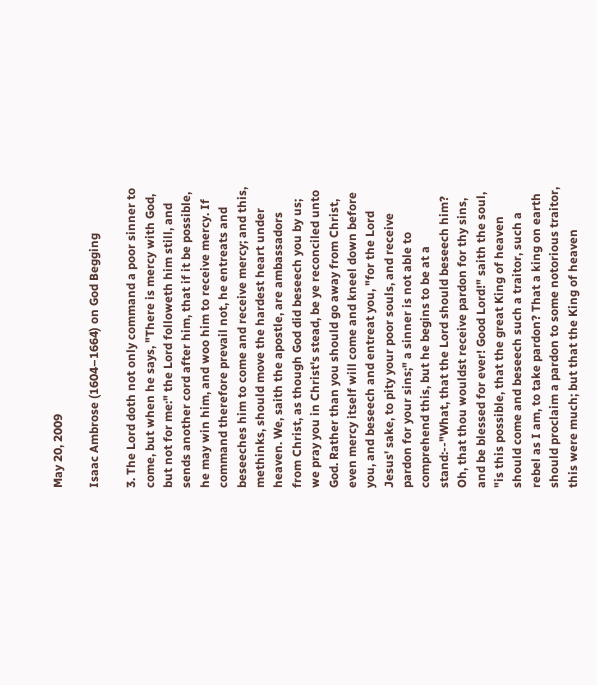May 20, 2009

Isaac Ambrose (1604–1664) on God Begging

3. The Lord doth not only command a poor sinner to come, but when he says, "There is mercy with God, but not for me:" the Lord followeth him still, and sends another cord after him, that if it be possible, he may win him, and woo him to receive mercy. If command therefore prevail not, he entreats and beseeches him to come and receive mercy; and this, methinks, should move the hardest heart under heaven. We, saith the apostle, are ambassadors from Christ, as though God did beseech you by us; we pray you in Christ's stead, be ye reconciled unto God. Rather than you should go away from Christ, even mercy itself will come and kneel down before you, and beseech and entreat you, "for the Lord Jesus' sake, to pity your poor souls, and receive pardon for your sins;" a sinner is not able to comprehend this, but he begins to be at a stand:--"What, that the Lord should beseech him? Oh, that thou wouldst receive pardon for thy sins, and be blessed for ever! Good Lord!" saith the soul, "is this possible, that the great King of heaven should come and beseech such a traitor, such a rebel as I am, to take pardon? That a king on earth should proclaim a pardon to some notorious traitor, this were much; but that the King of heaven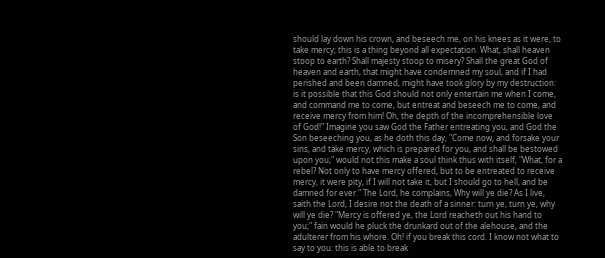should lay down his crown, and beseech me, on his knees as it were, to take mercy; this is a thing beyond all expectation. What, shall heaven stoop to earth? Shall majesty stoop to misery? Shall the great God of heaven and earth, that might have condemned my soul, and if I had perished and been damned, might have took glory by my destruction: is it possible that this God should not only entertain me when I come, and command me to come, but entreat and beseech me to come, and receive mercy from him! Oh, the depth of the incomprehensible love of God!" Imagine you saw God the Father entreating you, and God the Son beseeching you, as he doth this day, "Come now, and forsake your sins, and take mercy, which is prepared for you, and shall be bestowed upon you;" would not this make a soul think thus with itself, "What, for a rebel? Not only to have mercy offered, but to be entreated to receive mercy, it were pity, if I will not take it, but I should go to hell, and be damned for ever." The Lord, he complains, Why will ye die? As I live, saith the Lord, I desire not the death of a sinner: turn ye, turn ye, why will ye die? "Mercy is offered ye, the Lord reacheth out his hand to you;" fain would he pluck the drunkard out of the alehouse, and the adulterer from his whore. Oh! if you break this cord. I know not what to say to you: this is able to break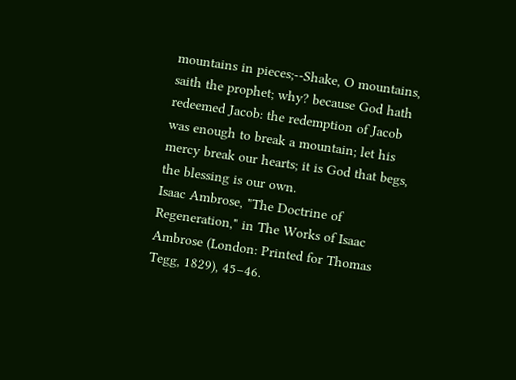mountains in pieces;--Shake, O mountains, saith the prophet; why? because God hath redeemed Jacob: the redemption of Jacob was enough to break a mountain; let his mercy break our hearts; it is God that begs, the blessing is our own.
Isaac Ambrose, "The Doctrine of Regeneration," in The Works of Isaac Ambrose (London: Printed for Thomas Tegg, 1829), 45–46.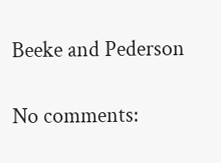Beeke and Pederson

No comments: